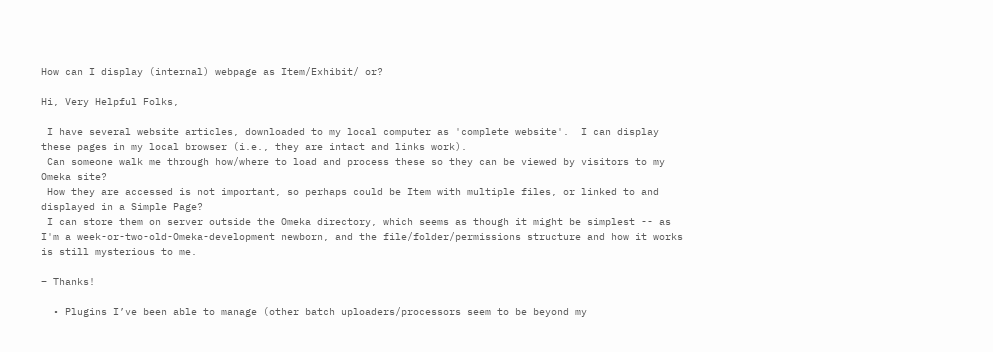How can I display (internal) webpage as Item/Exhibit/ or?

Hi, Very Helpful Folks,

 I have several website articles, downloaded to my local computer as 'complete website'.  I can display these pages in my local browser (i.e., they are intact and links work).
 Can someone walk me through how/where to load and process these so they can be viewed by visitors to my Omeka site?
 How they are accessed is not important, so perhaps could be Item with multiple files, or linked to and displayed in a Simple Page?
 I can store them on server outside the Omeka directory, which seems as though it might be simplest -- as I'm a week-or-two-old-Omeka-development newborn, and the file/folder/permissions structure and how it works is still mysterious to me.

– Thanks!

  • Plugins I’ve been able to manage (other batch uploaders/processors seem to be beyond my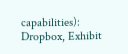capabilities): Dropbox, Exhibit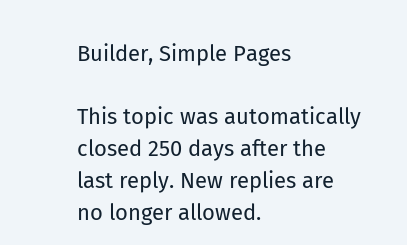Builder, Simple Pages

This topic was automatically closed 250 days after the last reply. New replies are no longer allowed.